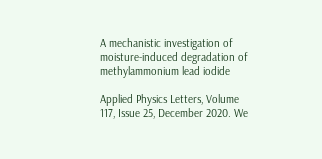A mechanistic investigation of moisture-induced degradation of methylammonium lead iodide

Applied Physics Letters, Volume 117, Issue 25, December 2020. We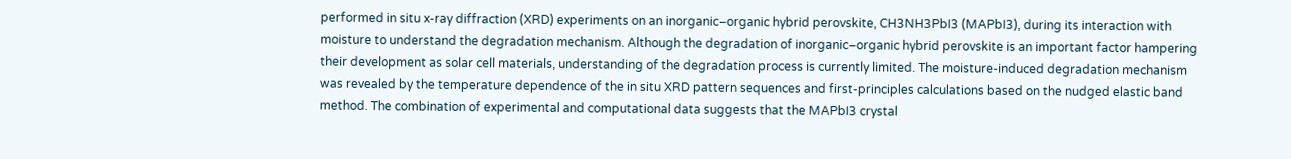performed in situ x-ray diffraction (XRD) experiments on an inorganic–organic hybrid perovskite, CH3NH3PbI3 (MAPbI3), during its interaction with moisture to understand the degradation mechanism. Although the degradation of inorganic–organic hybrid perovskite is an important factor hampering their development as solar cell materials, understanding of the degradation process is currently limited. The moisture-induced degradation mechanism was revealed by the temperature dependence of the in situ XRD pattern sequences and first-principles calculations based on the nudged elastic band method. The combination of experimental and computational data suggests that the MAPbI3 crystal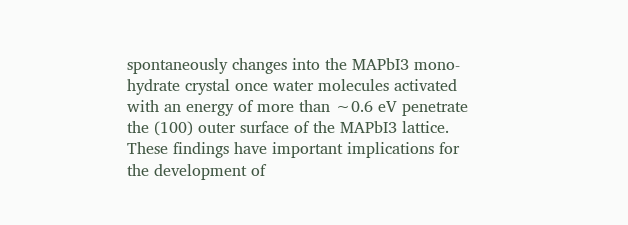spontaneously changes into the MAPbI3 mono-hydrate crystal once water molecules activated with an energy of more than ∼0.6 eV penetrate the (100) outer surface of the MAPbI3 lattice. These findings have important implications for the development of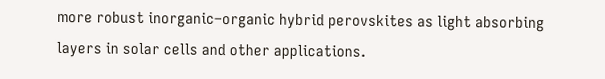more robust inorganic–organic hybrid perovskites as light absorbing layers in solar cells and other applications.